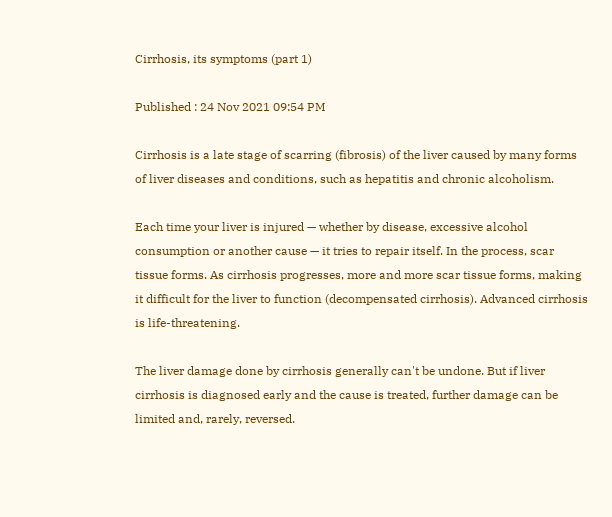Cirrhosis, its symptoms (part 1)

Published : 24 Nov 2021 09:54 PM

Cirrhosis is a late stage of scarring (fibrosis) of the liver caused by many forms of liver diseases and conditions, such as hepatitis and chronic alcoholism.

Each time your liver is injured — whether by disease, excessive alcohol consumption or another cause — it tries to repair itself. In the process, scar tissue forms. As cirrhosis progresses, more and more scar tissue forms, making it difficult for the liver to function (decompensated cirrhosis). Advanced cirrhosis is life-threatening.

The liver damage done by cirrhosis generally can't be undone. But if liver cirrhosis is diagnosed early and the cause is treated, further damage can be limited and, rarely, reversed.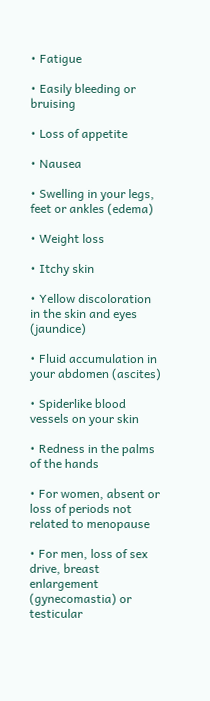• Fatigue

• Easily bleeding or bruising

• Loss of appetite

• Nausea

• Swelling in your legs, feet or ankles (edema)

• Weight loss

• Itchy skin

• Yellow discoloration in the skin and eyes (jaundice)

• Fluid accumulation in your abdomen (ascites)

• Spiderlike blood vessels on your skin

• Redness in the palms of the hands

• For women, absent or loss of periods not related to menopause

• For men, loss of sex drive, breast enlargement (gynecomastia) or testicular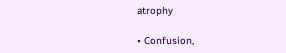atrophy

• Confusion,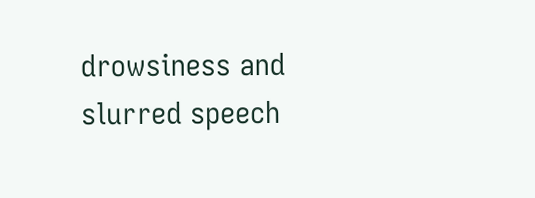drowsiness and slurred speech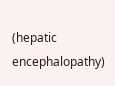(hepatic encephalopathy)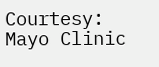Courtesy: Mayo Clinic